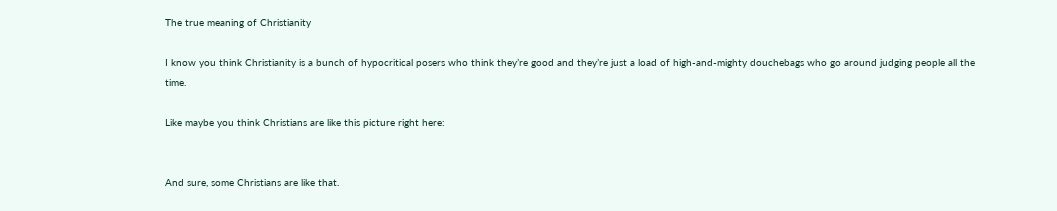The true meaning of Christianity

I know you think Christianity is a bunch of hypocritical posers who think they’re good and they’re just a load of high-and-mighty douchebags who go around judging people all the time.

Like maybe you think Christians are like this picture right here:


And sure, some Christians are like that.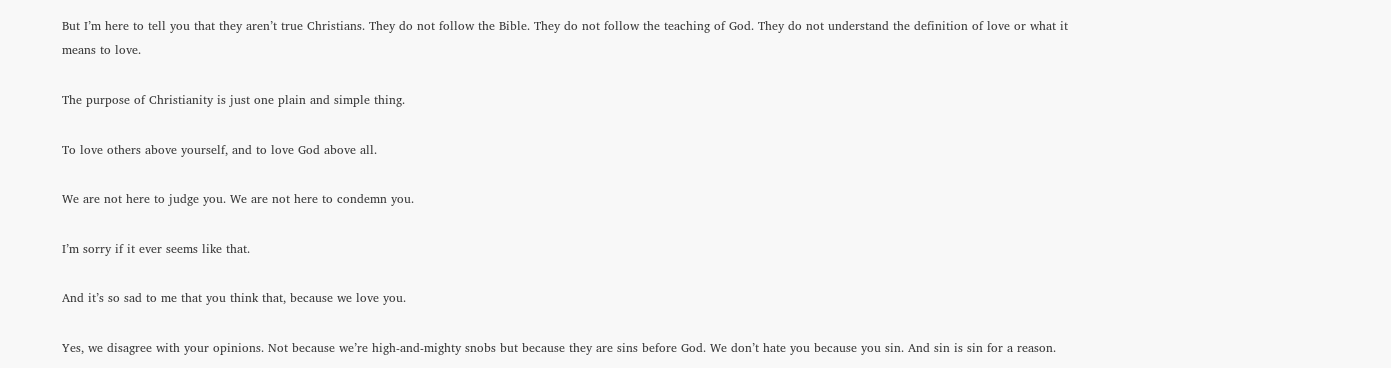But I’m here to tell you that they aren’t true Christians. They do not follow the Bible. They do not follow the teaching of God. They do not understand the definition of love or what it means to love.

The purpose of Christianity is just one plain and simple thing.

To love others above yourself, and to love God above all.

We are not here to judge you. We are not here to condemn you.

I’m sorry if it ever seems like that.

And it’s so sad to me that you think that, because we love you.

Yes, we disagree with your opinions. Not because we’re high-and-mighty snobs but because they are sins before God. We don’t hate you because you sin. And sin is sin for a reason.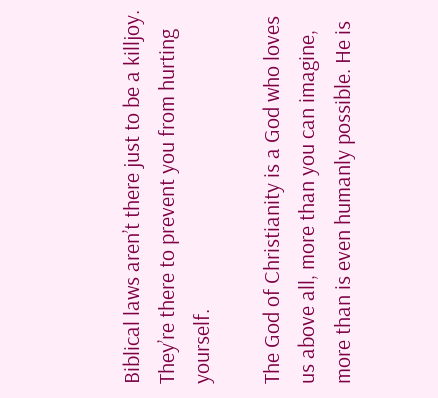Biblical laws aren’t there just to be a killjoy. They’re there to prevent you from hurting yourself.

The God of Christianity is a God who loves us above all, more than you can imagine, more than is even humanly possible. He is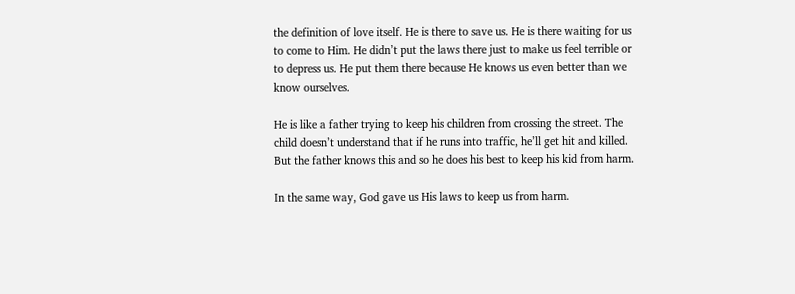the definition of love itself. He is there to save us. He is there waiting for us to come to Him. He didn’t put the laws there just to make us feel terrible or to depress us. He put them there because He knows us even better than we know ourselves.

He is like a father trying to keep his children from crossing the street. The child doesn’t understand that if he runs into traffic, he’ll get hit and killed. But the father knows this and so he does his best to keep his kid from harm.

In the same way, God gave us His laws to keep us from harm.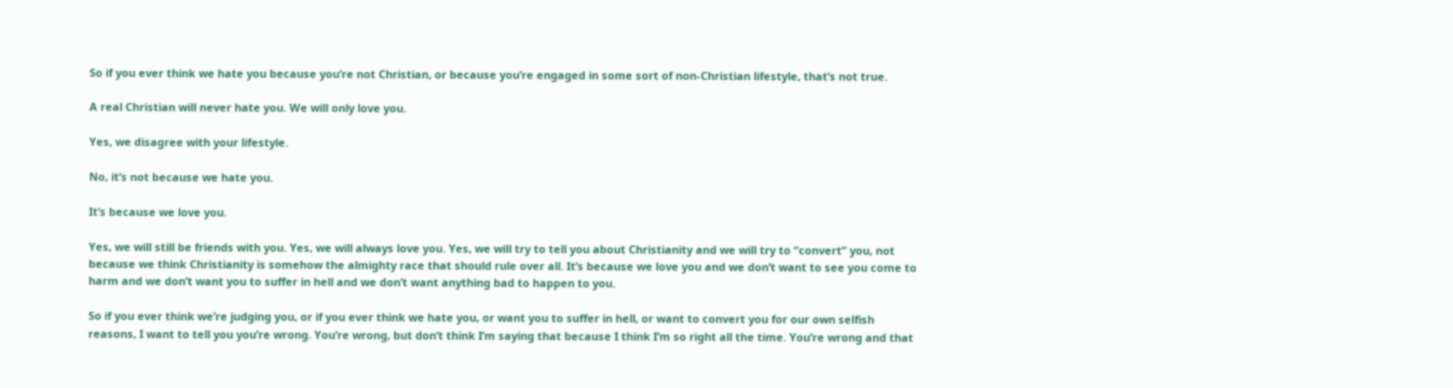So if you ever think we hate you because you’re not Christian, or because you’re engaged in some sort of non-Christian lifestyle, that’s not true.

A real Christian will never hate you. We will only love you.

Yes, we disagree with your lifestyle.

No, it’s not because we hate you.

It’s because we love you.

Yes, we will still be friends with you. Yes, we will always love you. Yes, we will try to tell you about Christianity and we will try to “convert” you, not because we think Christianity is somehow the almighty race that should rule over all. It’s because we love you and we don’t want to see you come to harm and we don’t want you to suffer in hell and we don’t want anything bad to happen to you.

So if you ever think we’re judging you, or if you ever think we hate you, or want you to suffer in hell, or want to convert you for our own selfish reasons, I want to tell you you’re wrong. You’re wrong, but don’t think I’m saying that because I think I’m so right all the time. You’re wrong and that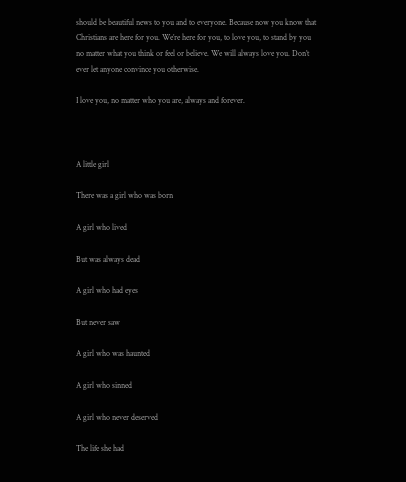should be beautiful news to you and to everyone. Because now you know that Christians are here for you. We’re here for you, to love you, to stand by you no matter what you think or feel or believe. We will always love you. Don’t ever let anyone convince you otherwise.

I love you, no matter who you are, always and forever.



A little girl

There was a girl who was born

A girl who lived

But was always dead

A girl who had eyes

But never saw

A girl who was haunted

A girl who sinned

A girl who never deserved

The life she had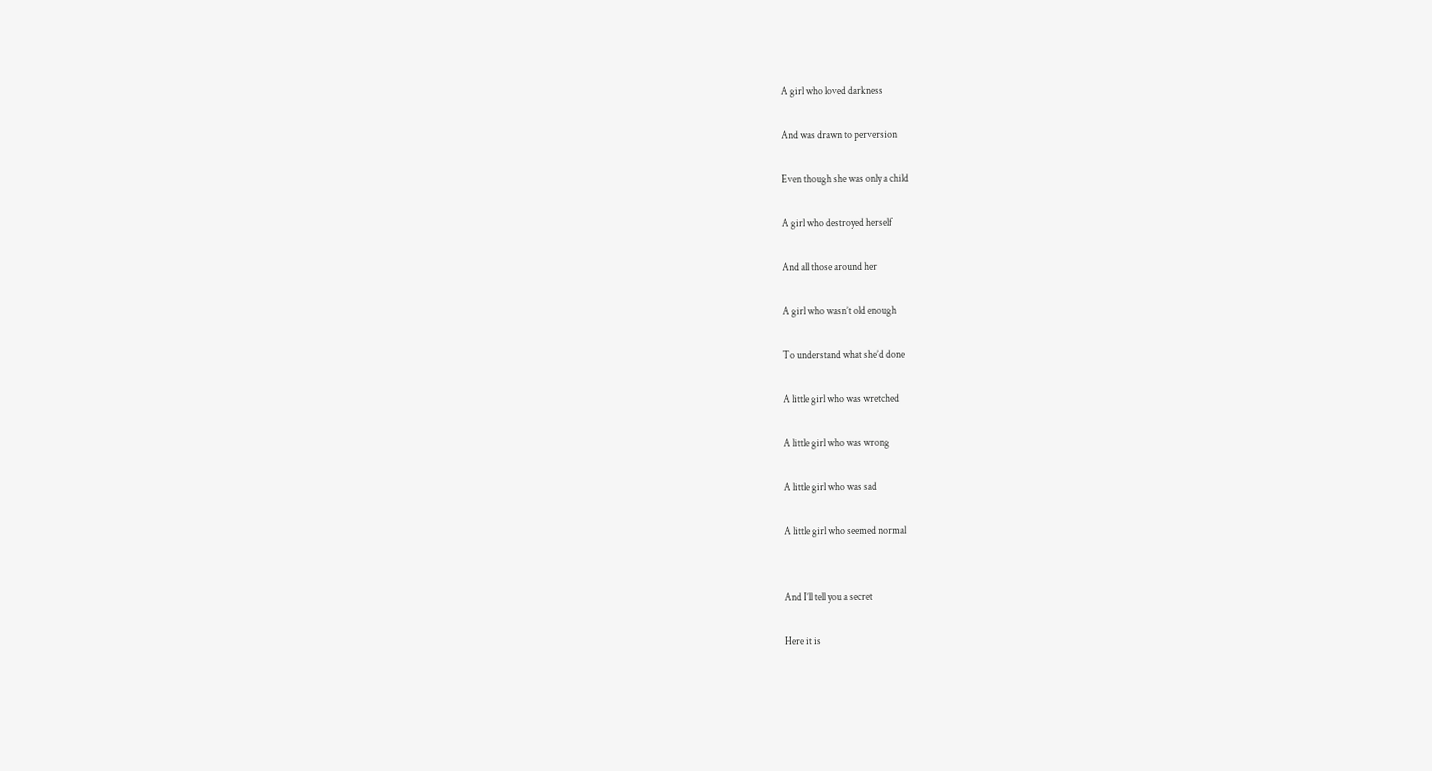A girl who loved darkness

And was drawn to perversion

Even though she was only a child

A girl who destroyed herself

And all those around her

A girl who wasn’t old enough

To understand what she’d done

A little girl who was wretched

A little girl who was wrong

A little girl who was sad

A little girl who seemed normal


And I’ll tell you a secret

Here it is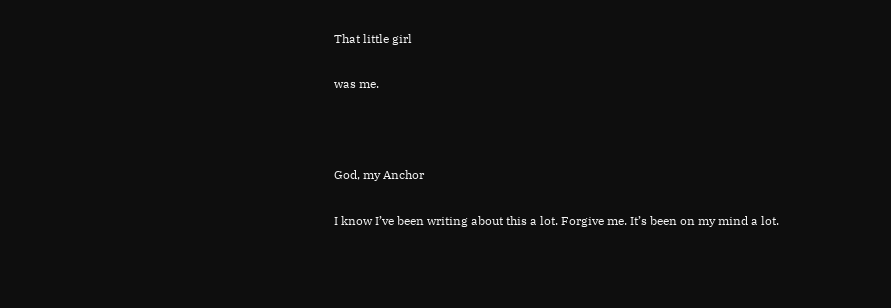That little girl

was me.



God, my Anchor

I know I’ve been writing about this a lot. Forgive me. It’s been on my mind a lot.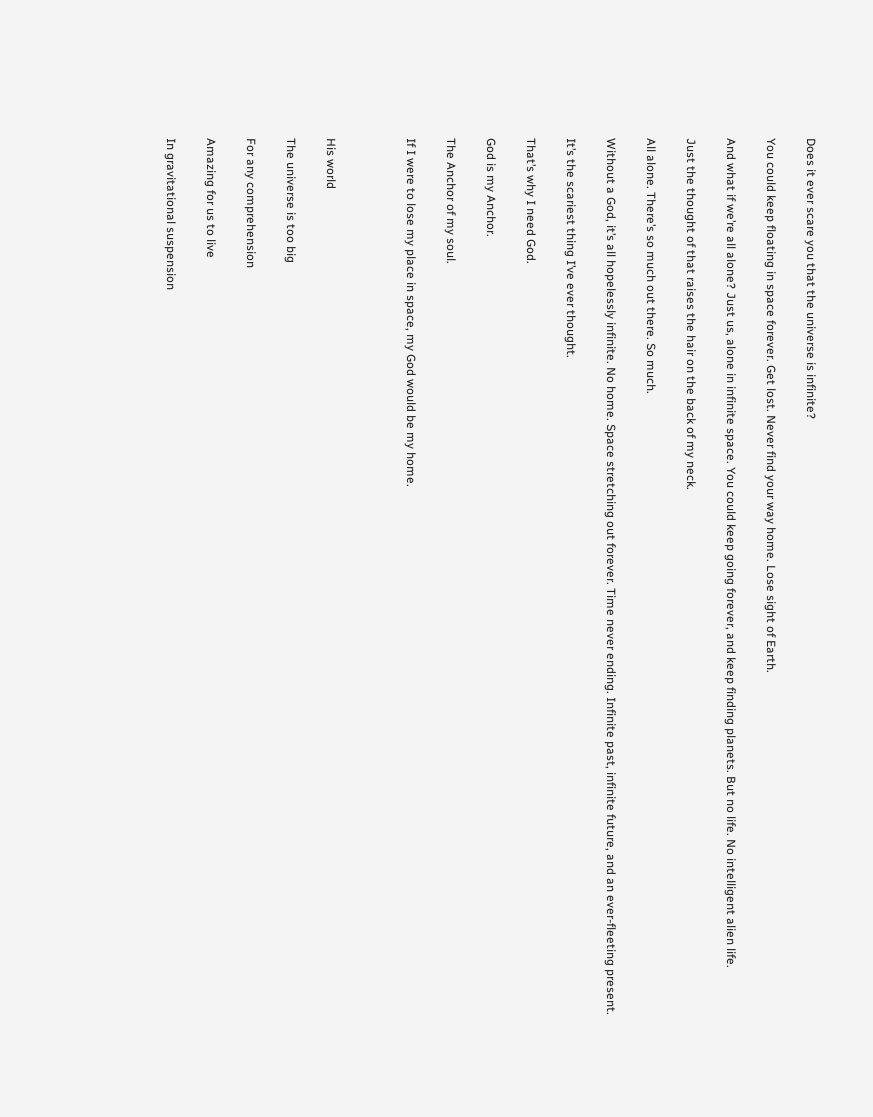Does it ever scare you that the universe is infinite?

You could keep floating in space forever. Get lost. Never find your way home. Lose sight of Earth.

And what if we’re all alone? Just us, alone in infinite space. You could keep going forever, and keep finding planets. But no life. No intelligent alien life.

Just the thought of that raises the hair on the back of my neck.

All alone. There’s so much out there. So much.

Without a God, it’s all hopelessly infinite. No home. Space stretching out forever. Time never ending. Infinite past, infinite future, and an ever-fleeting present.

It’s the scariest thing I’ve ever thought.

That’s why I need God.

God is my Anchor.

The Anchor of my soul.

If I were to lose my place in space, my God would be my home.



His world

The universe is too big

For any comprehension

Amazing for us to live

In gravitational suspension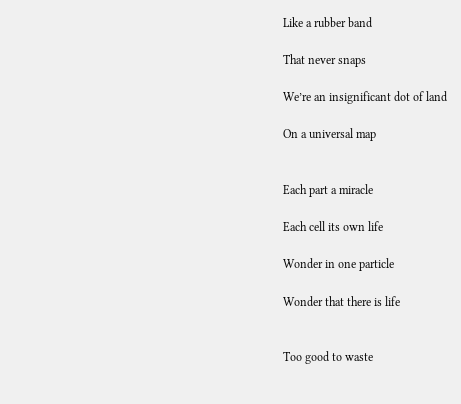Like a rubber band

That never snaps

We’re an insignificant dot of land

On a universal map


Each part a miracle

Each cell its own life

Wonder in one particle

Wonder that there is life


Too good to waste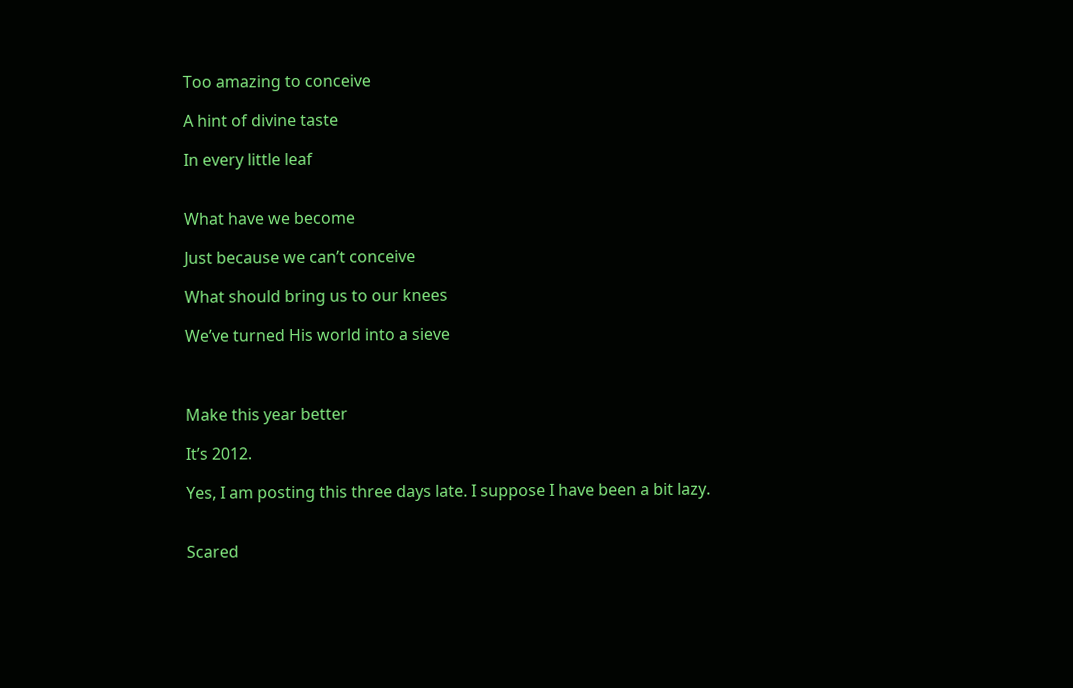Too amazing to conceive

A hint of divine taste

In every little leaf


What have we become

Just because we can’t conceive

What should bring us to our knees

We’ve turned His world into a sieve



Make this year better

It’s 2012.

Yes, I am posting this three days late. I suppose I have been a bit lazy.


Scared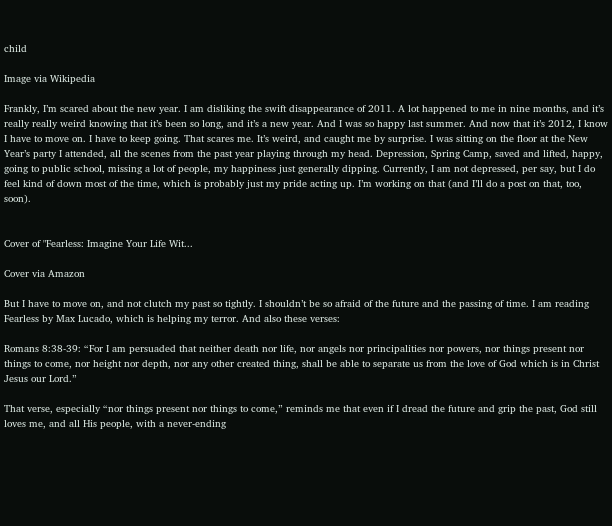child

Image via Wikipedia

Frankly, I’m scared about the new year. I am disliking the swift disappearance of 2011. A lot happened to me in nine months, and it’s really really weird knowing that it’s been so long, and it’s a new year. And I was so happy last summer. And now that it’s 2012, I know I have to move on. I have to keep going. That scares me. It’s weird, and caught me by surprise. I was sitting on the floor at the New Year’s party I attended, all the scenes from the past year playing through my head. Depression, Spring Camp, saved and lifted, happy, going to public school, missing a lot of people, my happiness just generally dipping. Currently, I am not depressed, per say, but I do feel kind of down most of the time, which is probably just my pride acting up. I’m working on that (and I’ll do a post on that, too, soon).


Cover of "Fearless: Imagine Your Life Wit...

Cover via Amazon

But I have to move on, and not clutch my past so tightly. I shouldn’t be so afraid of the future and the passing of time. I am reading Fearless by Max Lucado, which is helping my terror. And also these verses:

Romans 8:38-39: “For I am persuaded that neither death nor life, nor angels nor principalities nor powers, nor things present nor things to come, nor height nor depth, nor any other created thing, shall be able to separate us from the love of God which is in Christ Jesus our Lord.”

That verse, especially “nor things present nor things to come,” reminds me that even if I dread the future and grip the past, God still loves me, and all His people, with a never-ending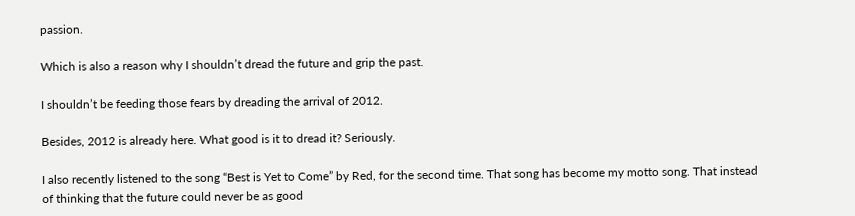passion.

Which is also a reason why I shouldn’t dread the future and grip the past.

I shouldn’t be feeding those fears by dreading the arrival of 2012.

Besides, 2012 is already here. What good is it to dread it? Seriously.

I also recently listened to the song “Best is Yet to Come” by Red, for the second time. That song has become my motto song. That instead of thinking that the future could never be as good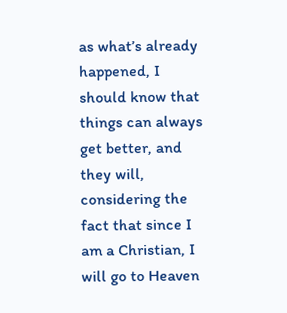as what’s already happened, I should know that things can always get better, and they will, considering the fact that since I am a Christian, I will go to Heaven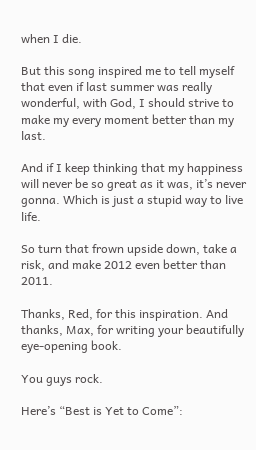when I die.

But this song inspired me to tell myself that even if last summer was really wonderful, with God, I should strive to make my every moment better than my last.

And if I keep thinking that my happiness will never be so great as it was, it’s never gonna. Which is just a stupid way to live life.

So turn that frown upside down, take a risk, and make 2012 even better than 2011.

Thanks, Red, for this inspiration. And thanks, Max, for writing your beautifully eye-opening book.

You guys rock.

Here’s “Best is Yet to Come”: